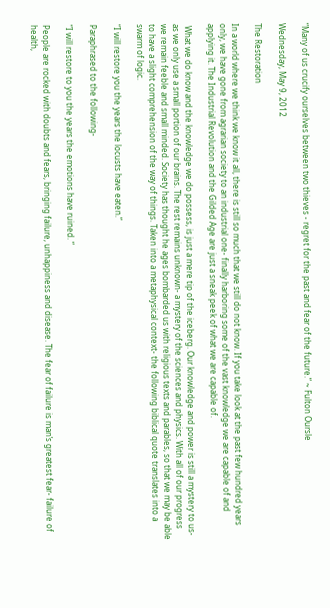“Many of us crucify ourselves between two thieves - regret for the past and fear of the future.” ~ Fulton Oursle

Wednesday, May 9, 2012

The Restoration

In a world where we think we know it all, there is still so much that we still do not know. If you take look at the past few hundred years only, we have gone from agrarian society to an industrial one- finally harboring some of the vast knowledge we are capable of and applying it. The Industrial Revolution and the Gilded Age are just a sneak peek of what we are capable of.

 What we do know and the knowledge we do possess, is just a mere tip of the iceberg. Our knowledge and power is still a mystery to us- as we only use a small portion of our brains. The rest remains unknown- a mystery of the sciences and physics. With all of our progress we remain feeble and small minded. Society has thought he ages bombarded us with religious texts and parables, so that we may be able to have a slight comprehension of the way of things. Taken into a metaphysical context- the following biblical quote translates into a swarm of logic.

“I will restore you the years the locusts have eaten.”

Paraphrased to the following-

“I will restore to you the years the emotions have ruined. “

People are rocked with doubts and fears, bringing failure, unhappiness and disease. The fear of failure is man’s greatest fear- failure of health,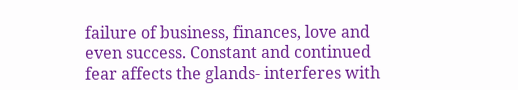failure of business, finances, love and even success. Constant and continued fear affects the glands- interferes with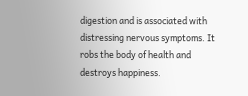digestion and is associated with distressing nervous symptoms. It robs the body of health and destroys happiness.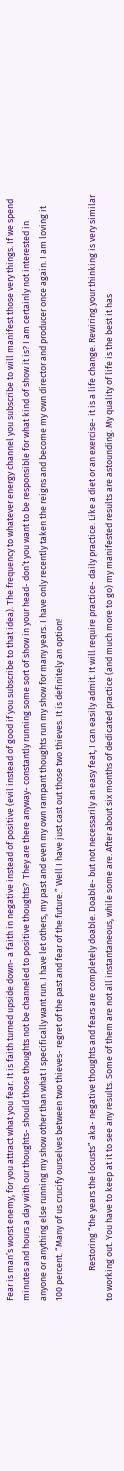Fear is man’s worst enemy, for you attract what you fear. It is faith turned upside down- a faith in negative instead of positive (evil instead of good if you subscribe to that idea). The frequency to whatever energy channel you subscribe to will manifest those very things. If we spend minutes and hours a day with our thoughts- should those thoughts not be channeled to positive thoughts?  They are there anyway- constantly running some sort of show in your head- don’t you want to be responsible for what kind of show it is? I am certainly not interested in anyone or anything else running my show other than what I specifically want run. I have let others, my past and even my own rampant thoughts run my show for many years. I have only recently taken the reigns and become my own director and producer once again. I am loving it 100 percent. “Many of us crucify ourselves between two thieves- regret of the past and fear of the future.” Well I have just cast out those two thieves. It is definitely an option!

               Restoring “the years the locusts” aka- negative thoughts and fears are completely doable. Doable- but not necessarily an easy feat, I can easily admit. It will require practice- daily practice. Like a diet or an exercise- it is a life change. Rewiring your thinking is very similar to working out. You have to keep at it to see any results. Some of them are not all instantaneous, while some are. After about six months of dedicated practice (and much more to go) my manifested results are astounding. My quality of life is the best it has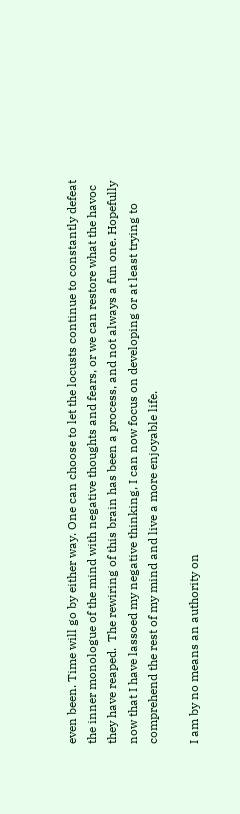even been. Time will go by either way. One can choose to let the locusts continue to constantly defeat the inner monologue of the mind with negative thoughts and fears, or we can restore what the havoc they have reaped.  The rewiring of this brain has been a process, and not always a fun one. Hopefully now that I have lassoed my negative thinking, I can now focus on developing or at least trying to comprehend the rest of my mind and live a more enjoyable life.

I am by no means an authority on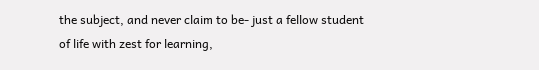the subject, and never claim to be- just a fellow student of life with zest for learning,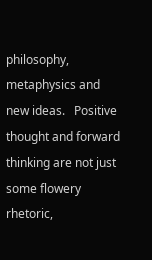philosophy, metaphysics and new ideas.   Positive thought and forward thinking are not just some flowery rhetoric,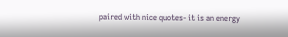paired with nice quotes- it is an energy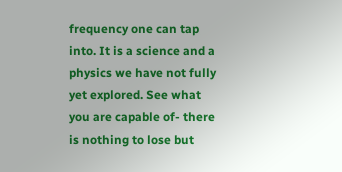frequency one can tap into. It is a science and a physics we have not fully yet explored. See what you are capable of- there is nothing to lose but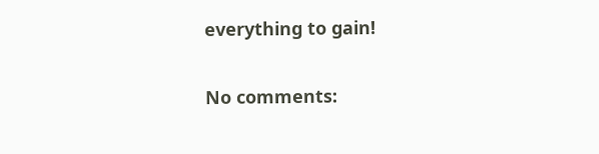everything to gain!

No comments: